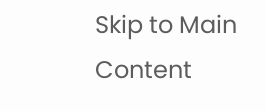Skip to Main Content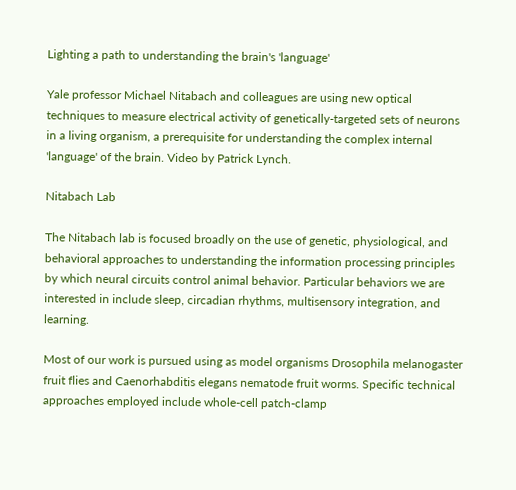Lighting a path to understanding the brain's 'language'

Yale professor Michael Nitabach and colleagues are using new optical techniques to measure electrical activity of genetically-targeted sets of neurons in a living organism, a prerequisite for understanding the complex internal 'language' of the brain. Video by Patrick Lynch.

Nitabach Lab

The Nitabach lab is focused broadly on the use of genetic, physiological, and behavioral approaches to understanding the information processing principles by which neural circuits control animal behavior. Particular behaviors we are interested in include sleep, circadian rhythms, multisensory integration, and learning.

Most of our work is pursued using as model organisms Drosophila melanogaster fruit flies and Caenorhabditis elegans nematode fruit worms. Specific technical approaches employed include whole-cell patch-clamp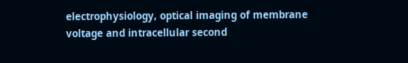electrophysiology, optical imaging of membrane voltage and intracellular second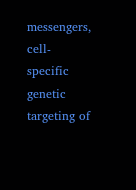messengers, cell-specific genetic targeting of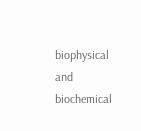biophysical and biochemical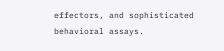effectors, and sophisticated behavioral assays.